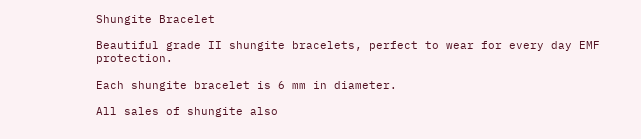Shungite Bracelet

Beautiful grade II shungite bracelets, perfect to wear for every day EMF protection.

Each shungite bracelet is 6 mm in diameter.

All sales of shungite also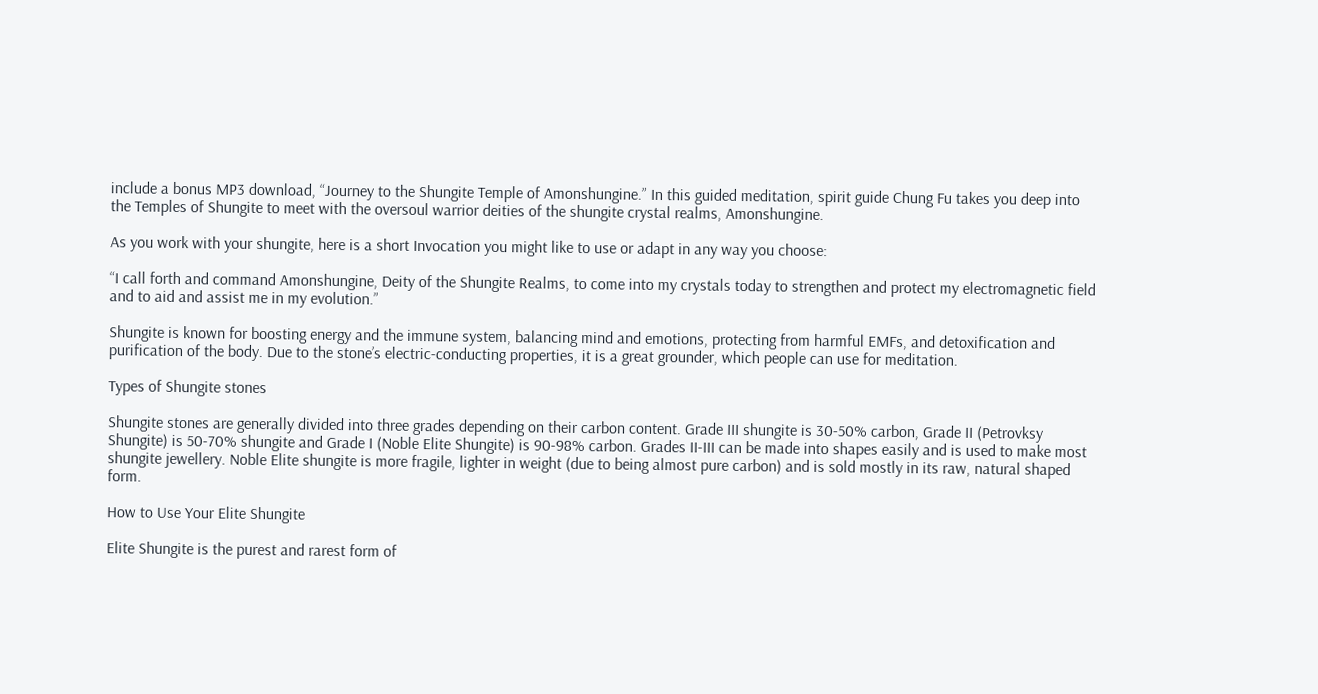include a bonus MP3 download, “Journey to the Shungite Temple of Amonshungine.” In this guided meditation, spirit guide Chung Fu takes you deep into the Temples of Shungite to meet with the oversoul warrior deities of the shungite crystal realms, Amonshungine.

As you work with your shungite, here is a short Invocation you might like to use or adapt in any way you choose:

“I call forth and command Amonshungine, Deity of the Shungite Realms, to come into my crystals today to strengthen and protect my electromagnetic field and to aid and assist me in my evolution.”

Shungite is known for boosting energy and the immune system, balancing mind and emotions, protecting from harmful EMFs, and detoxification and purification of the body. Due to the stone’s electric-conducting properties, it is a great grounder, which people can use for meditation.

Types of Shungite stones

Shungite stones are generally divided into three grades depending on their carbon content. Grade III shungite is 30-50% carbon, Grade II (Petrovksy Shungite) is 50-70% shungite and Grade I (Noble Elite Shungite) is 90-98% carbon. Grades II-III can be made into shapes easily and is used to make most shungite jewellery. Noble Elite shungite is more fragile, lighter in weight (due to being almost pure carbon) and is sold mostly in its raw, natural shaped form.

How to Use Your Elite Shungite

Elite Shungite is the purest and rarest form of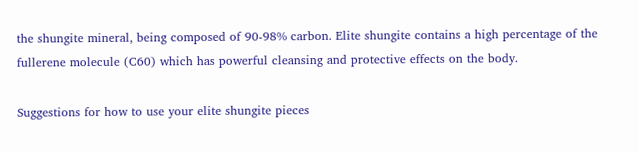the shungite mineral, being composed of 90-98% carbon. Elite shungite contains a high percentage of the fullerene molecule (C60) which has powerful cleansing and protective effects on the body.

Suggestions for how to use your elite shungite pieces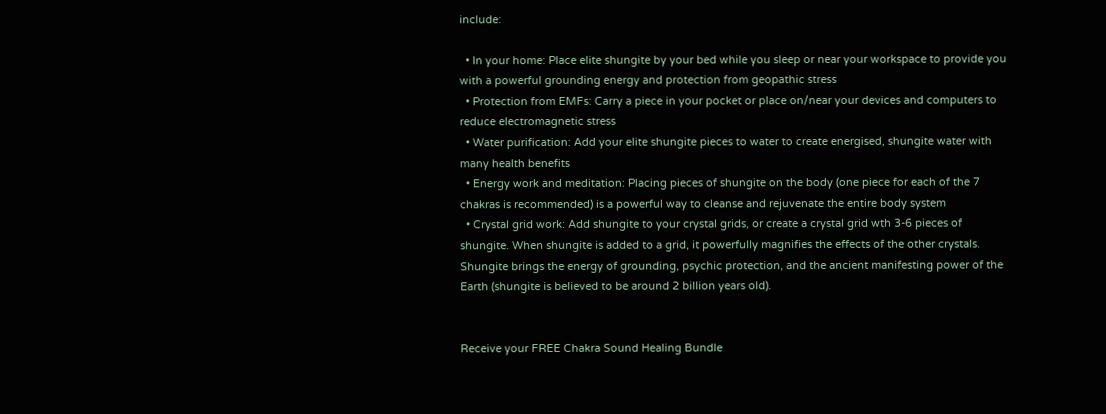include:

  • In your home: Place elite shungite by your bed while you sleep or near your workspace to provide you with a powerful grounding energy and protection from geopathic stress
  • Protection from EMFs: Carry a piece in your pocket or place on/near your devices and computers to reduce electromagnetic stress
  • Water purification: Add your elite shungite pieces to water to create energised, shungite water with many health benefits
  • Energy work and meditation: Placing pieces of shungite on the body (one piece for each of the 7 chakras is recommended) is a powerful way to cleanse and rejuvenate the entire body system
  • Crystal grid work: Add shungite to your crystal grids, or create a crystal grid wth 3-6 pieces of shungite. When shungite is added to a grid, it powerfully magnifies the effects of the other crystals. Shungite brings the energy of grounding, psychic protection, and the ancient manifesting power of the Earth (shungite is believed to be around 2 billion years old).


Receive your FREE Chakra Sound Healing Bundle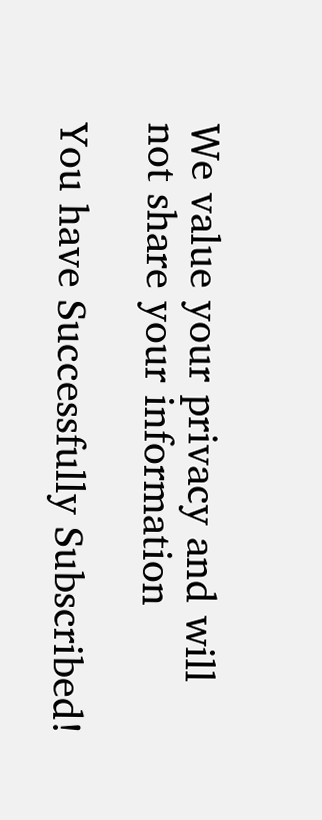We value your privacy and will not share your information

You have Successfully Subscribed!